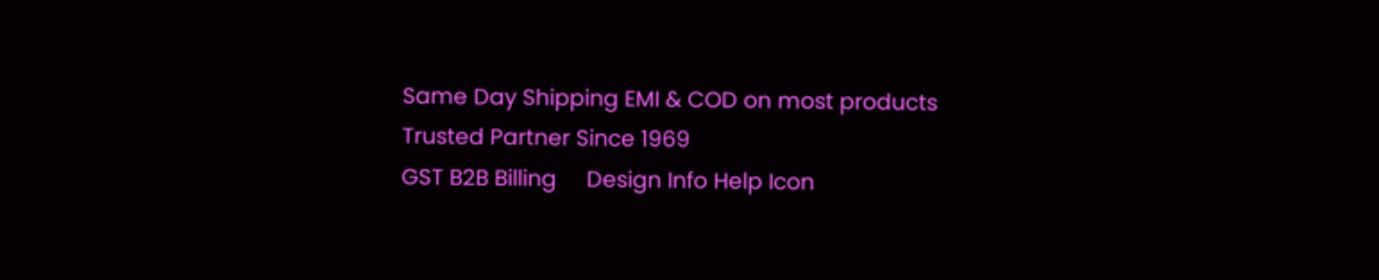Same Day Shipping EMI & COD on most products
Trusted Partner Since 1969
GST B2B Billing     Design Info Help Icon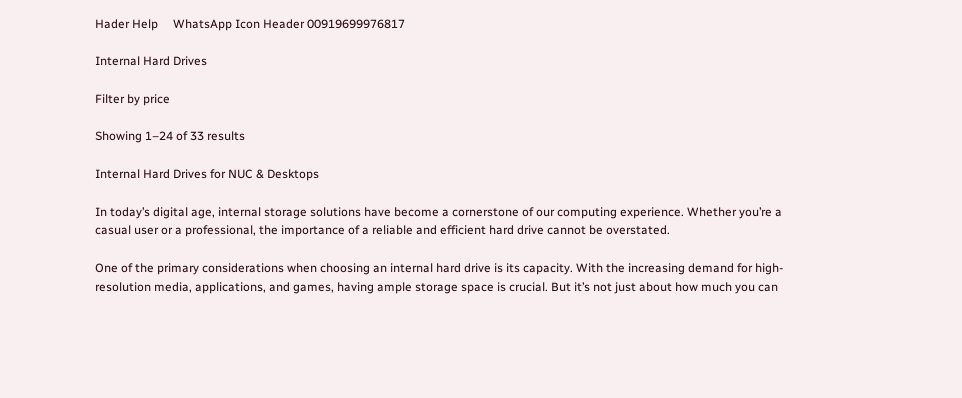Hader Help     WhatsApp Icon Header 00919699976817

Internal Hard Drives

Filter by price

Showing 1–24 of 33 results

Internal Hard Drives for NUC & Desktops

In today’s digital age, internal storage solutions have become a cornerstone of our computing experience. Whether you’re a casual user or a professional, the importance of a reliable and efficient hard drive cannot be overstated.

One of the primary considerations when choosing an internal hard drive is its capacity. With the increasing demand for high-resolution media, applications, and games, having ample storage space is crucial. But it’s not just about how much you can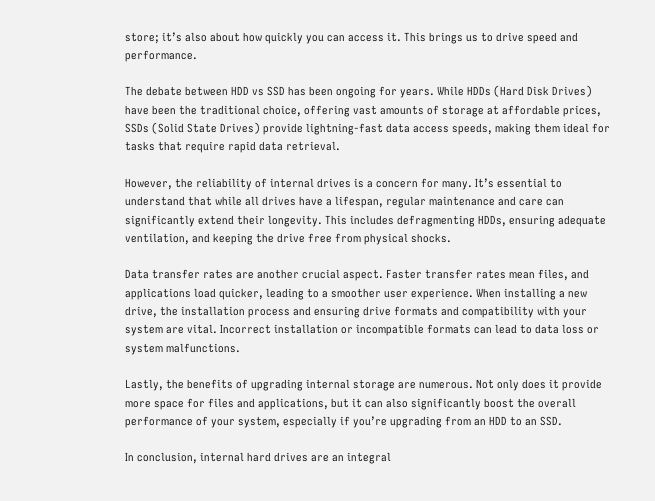store; it’s also about how quickly you can access it. This brings us to drive speed and performance.

The debate between HDD vs SSD has been ongoing for years. While HDDs (Hard Disk Drives) have been the traditional choice, offering vast amounts of storage at affordable prices, SSDs (Solid State Drives) provide lightning-fast data access speeds, making them ideal for tasks that require rapid data retrieval.

However, the reliability of internal drives is a concern for many. It’s essential to understand that while all drives have a lifespan, regular maintenance and care can significantly extend their longevity. This includes defragmenting HDDs, ensuring adequate ventilation, and keeping the drive free from physical shocks.

Data transfer rates are another crucial aspect. Faster transfer rates mean files, and applications load quicker, leading to a smoother user experience. When installing a new drive, the installation process and ensuring drive formats and compatibility with your system are vital. Incorrect installation or incompatible formats can lead to data loss or system malfunctions.

Lastly, the benefits of upgrading internal storage are numerous. Not only does it provide more space for files and applications, but it can also significantly boost the overall performance of your system, especially if you’re upgrading from an HDD to an SSD.

In conclusion, internal hard drives are an integral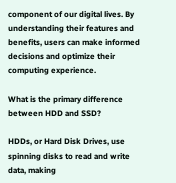component of our digital lives. By understanding their features and benefits, users can make informed decisions and optimize their computing experience.

What is the primary difference between HDD and SSD?

HDDs, or Hard Disk Drives, use spinning disks to read and write data, making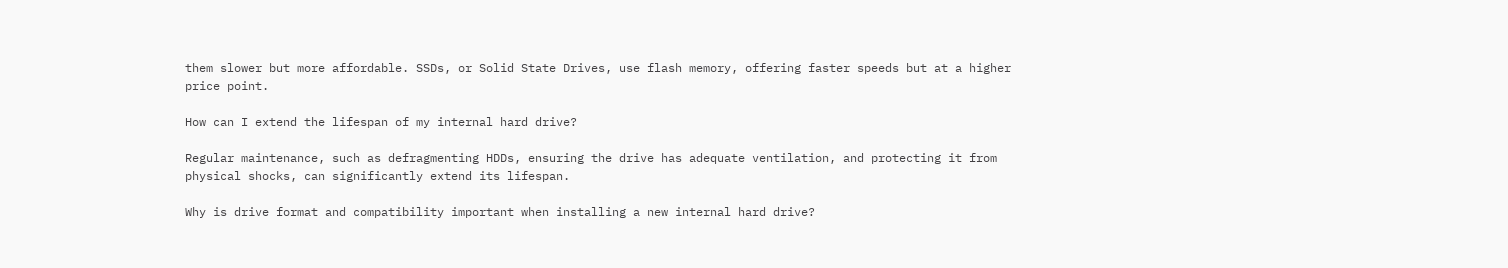them slower but more affordable. SSDs, or Solid State Drives, use flash memory, offering faster speeds but at a higher price point.

How can I extend the lifespan of my internal hard drive?

Regular maintenance, such as defragmenting HDDs, ensuring the drive has adequate ventilation, and protecting it from physical shocks, can significantly extend its lifespan.

Why is drive format and compatibility important when installing a new internal hard drive?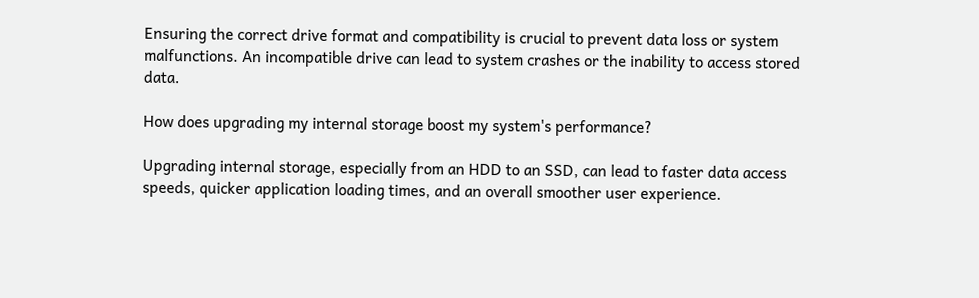Ensuring the correct drive format and compatibility is crucial to prevent data loss or system malfunctions. An incompatible drive can lead to system crashes or the inability to access stored data.

How does upgrading my internal storage boost my system's performance?

Upgrading internal storage, especially from an HDD to an SSD, can lead to faster data access speeds, quicker application loading times, and an overall smoother user experience.